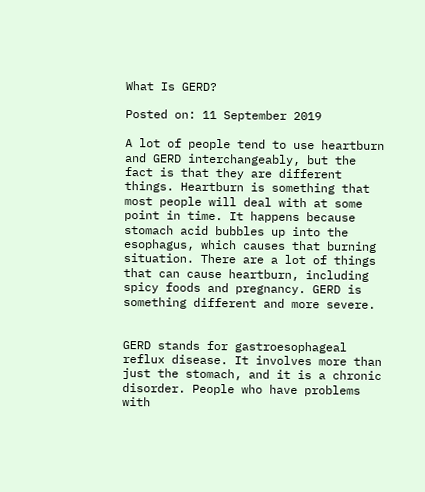What Is GERD?

Posted on: 11 September 2019

A lot of people tend to use heartburn and GERD interchangeably, but the fact is that they are different things. Heartburn is something that most people will deal with at some point in time. It happens because stomach acid bubbles up into the esophagus, which causes that burning situation. There are a lot of things that can cause heartburn, including spicy foods and pregnancy. GERD is something different and more severe.


GERD stands for gastroesophageal reflux disease. It involves more than just the stomach, and it is a chronic disorder. People who have problems with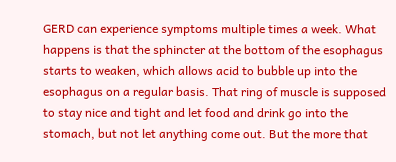GERD can experience symptoms multiple times a week. What happens is that the sphincter at the bottom of the esophagus starts to weaken, which allows acid to bubble up into the esophagus on a regular basis. That ring of muscle is supposed to stay nice and tight and let food and drink go into the stomach, but not let anything come out. But the more that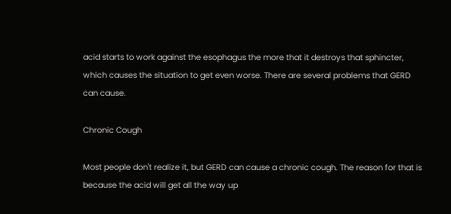acid starts to work against the esophagus the more that it destroys that sphincter, which causes the situation to get even worse. There are several problems that GERD can cause.

Chronic Cough

Most people don't realize it, but GERD can cause a chronic cough. The reason for that is because the acid will get all the way up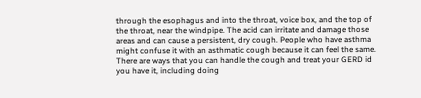through the esophagus and into the throat, voice box, and the top of the throat, near the windpipe. The acid can irritate and damage those areas and can cause a persistent, dry cough. People who have asthma might confuse it with an asthmatic cough because it can feel the same. There are ways that you can handle the cough and treat your GERD id you have it, including doing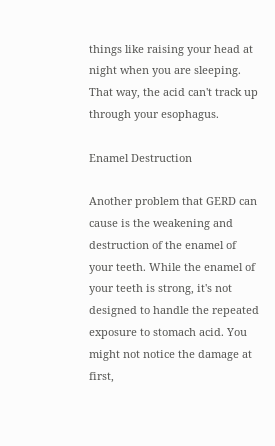things like raising your head at night when you are sleeping. That way, the acid can't track up through your esophagus.

Enamel Destruction

Another problem that GERD can cause is the weakening and destruction of the enamel of your teeth. While the enamel of your teeth is strong, it's not designed to handle the repeated exposure to stomach acid. You might not notice the damage at first,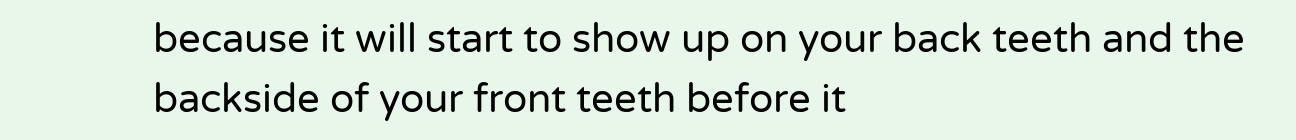because it will start to show up on your back teeth and the backside of your front teeth before it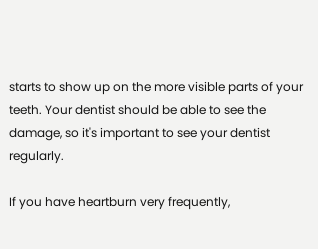starts to show up on the more visible parts of your teeth. Your dentist should be able to see the damage, so it's important to see your dentist regularly.

If you have heartburn very frequently,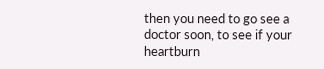then you need to go see a doctor soon, to see if your heartburn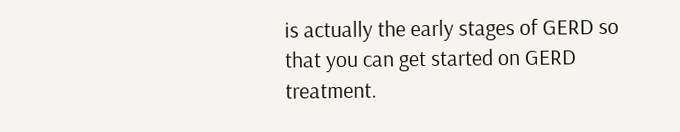is actually the early stages of GERD so that you can get started on GERD treatment.